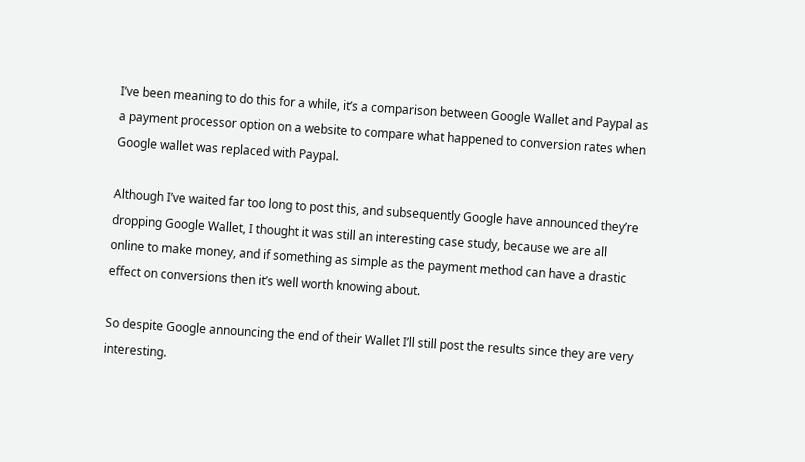I’ve been meaning to do this for a while, it’s a comparison between Google Wallet and Paypal as a payment processor option on a website to compare what happened to conversion rates when Google wallet was replaced with Paypal.

Although I’ve waited far too long to post this, and subsequently Google have announced they’re dropping Google Wallet, I thought it was still an interesting case study, because we are all online to make money, and if something as simple as the payment method can have a drastic effect on conversions then it’s well worth knowing about.

So despite Google announcing the end of their Wallet I’ll still post the results since they are very interesting.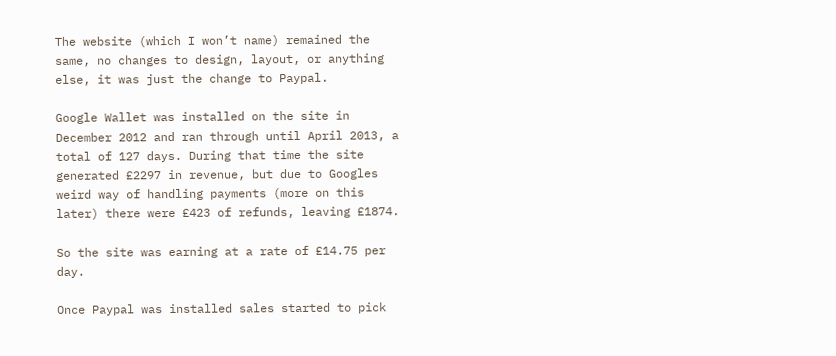The website (which I won’t name) remained the same, no changes to design, layout, or anything else, it was just the change to Paypal.

Google Wallet was installed on the site in December 2012 and ran through until April 2013, a total of 127 days. During that time the site generated £2297 in revenue, but due to Googles weird way of handling payments (more on this later) there were £423 of refunds, leaving £1874.

So the site was earning at a rate of £14.75 per day.

Once Paypal was installed sales started to pick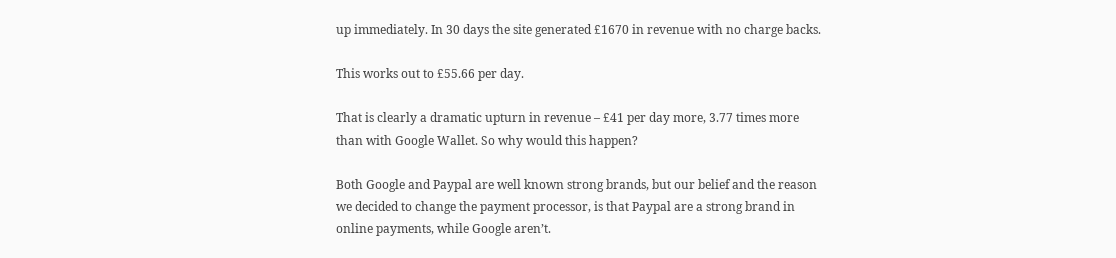up immediately. In 30 days the site generated £1670 in revenue with no charge backs.

This works out to £55.66 per day.

That is clearly a dramatic upturn in revenue – £41 per day more, 3.77 times more than with Google Wallet. So why would this happen?

Both Google and Paypal are well known strong brands, but our belief and the reason we decided to change the payment processor, is that Paypal are a strong brand in online payments, while Google aren’t.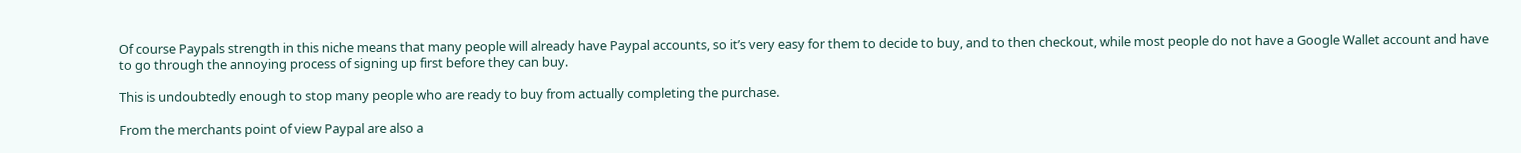Of course Paypals strength in this niche means that many people will already have Paypal accounts, so it’s very easy for them to decide to buy, and to then checkout, while most people do not have a Google Wallet account and have to go through the annoying process of signing up first before they can buy.

This is undoubtedly enough to stop many people who are ready to buy from actually completing the purchase.

From the merchants point of view Paypal are also a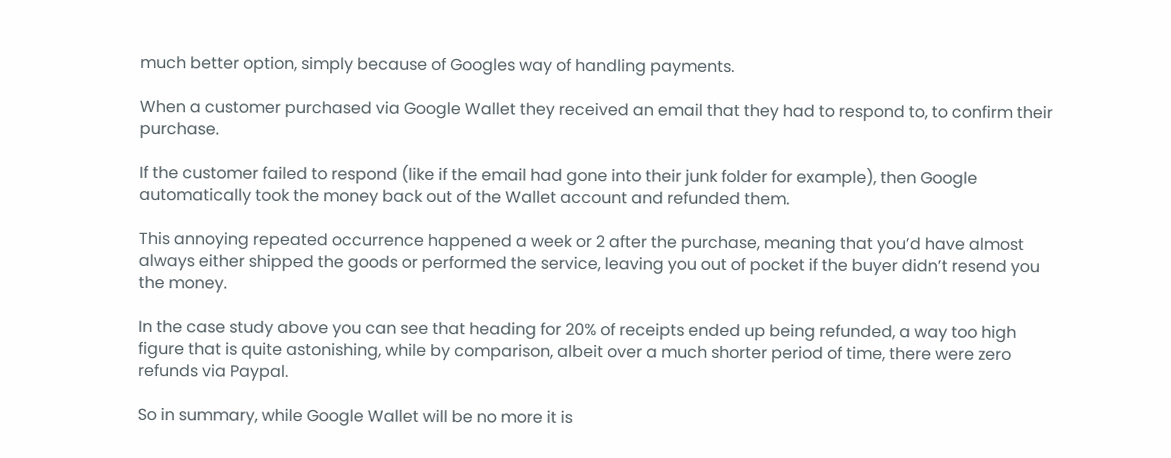much better option, simply because of Googles way of handling payments.

When a customer purchased via Google Wallet they received an email that they had to respond to, to confirm their purchase.

If the customer failed to respond (like if the email had gone into their junk folder for example), then Google automatically took the money back out of the Wallet account and refunded them.

This annoying repeated occurrence happened a week or 2 after the purchase, meaning that you’d have almost always either shipped the goods or performed the service, leaving you out of pocket if the buyer didn’t resend you the money.

In the case study above you can see that heading for 20% of receipts ended up being refunded, a way too high figure that is quite astonishing, while by comparison, albeit over a much shorter period of time, there were zero refunds via Paypal.

So in summary, while Google Wallet will be no more it is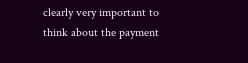clearly very important to think about the payment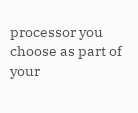processor you choose as part of your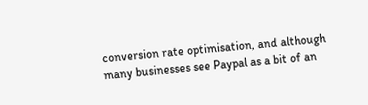conversion rate optimisation, and although many businesses see Paypal as a bit of an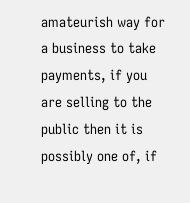amateurish way for a business to take payments, if you are selling to the public then it is possibly one of, if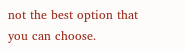not the best option that you can choose.